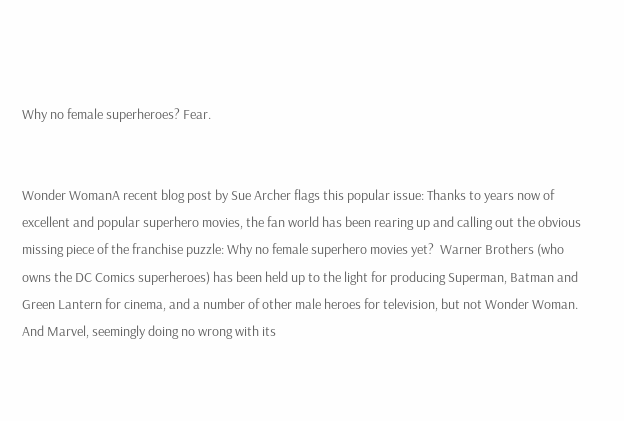Why no female superheroes? Fear.


Wonder WomanA recent blog post by Sue Archer flags this popular issue: Thanks to years now of excellent and popular superhero movies, the fan world has been rearing up and calling out the obvious missing piece of the franchise puzzle: Why no female superhero movies yet?  Warner Brothers (who owns the DC Comics superheroes) has been held up to the light for producing Superman, Batman and Green Lantern for cinema, and a number of other male heroes for television, but not Wonder Woman.    And Marvel, seemingly doing no wrong with its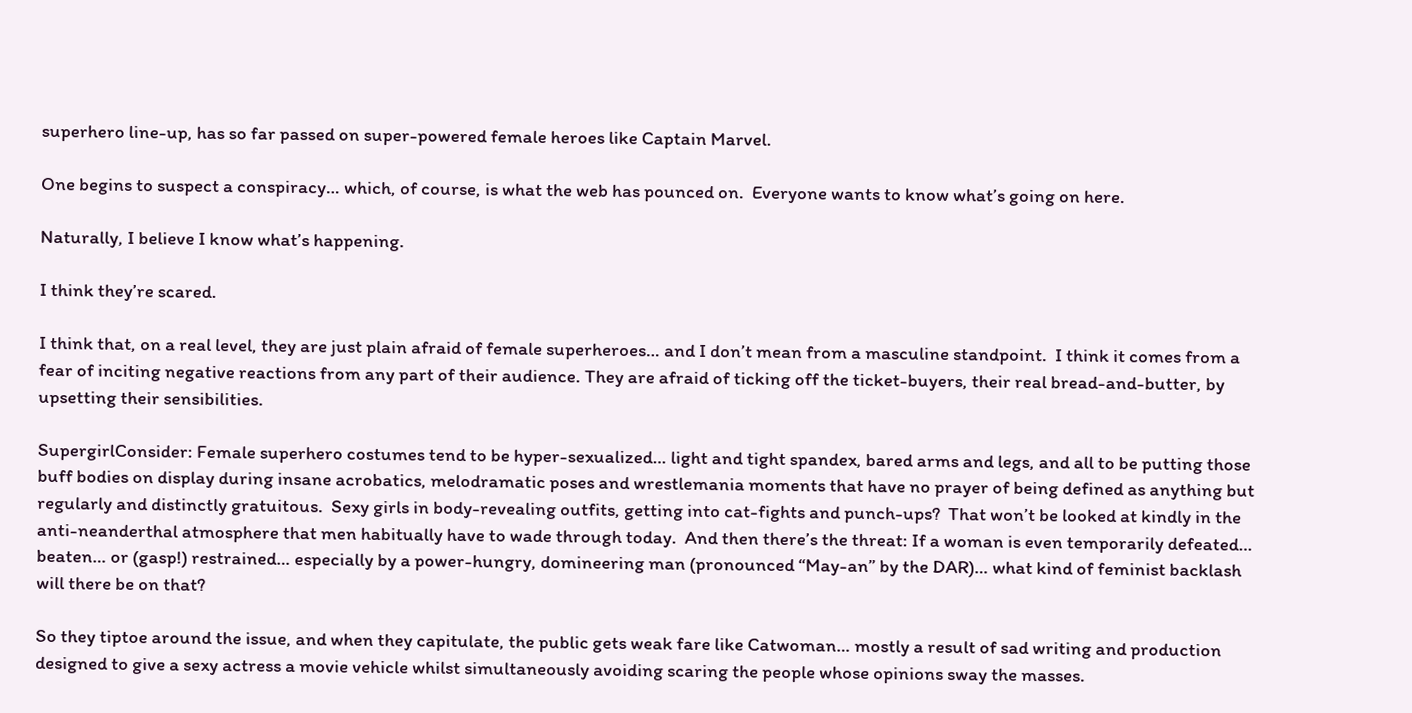superhero line-up, has so far passed on super-powered female heroes like Captain Marvel.

One begins to suspect a conspiracy… which, of course, is what the web has pounced on.  Everyone wants to know what’s going on here.

Naturally, I believe I know what’s happening.

I think they’re scared.

I think that, on a real level, they are just plain afraid of female superheroes… and I don’t mean from a masculine standpoint.  I think it comes from a fear of inciting negative reactions from any part of their audience. They are afraid of ticking off the ticket-buyers, their real bread-and-butter, by upsetting their sensibilities.

SupergirlConsider: Female superhero costumes tend to be hyper-sexualized… light and tight spandex, bared arms and legs, and all to be putting those buff bodies on display during insane acrobatics, melodramatic poses and wrestlemania moments that have no prayer of being defined as anything but regularly and distinctly gratuitous.  Sexy girls in body-revealing outfits, getting into cat-fights and punch-ups?  That won’t be looked at kindly in the anti-neanderthal atmosphere that men habitually have to wade through today.  And then there’s the threat: If a woman is even temporarily defeated… beaten… or (gasp!) restrained… especially by a power-hungry, domineering man (pronounced “May-an” by the DAR)… what kind of feminist backlash will there be on that?

So they tiptoe around the issue, and when they capitulate, the public gets weak fare like Catwoman… mostly a result of sad writing and production designed to give a sexy actress a movie vehicle whilst simultaneously avoiding scaring the people whose opinions sway the masses.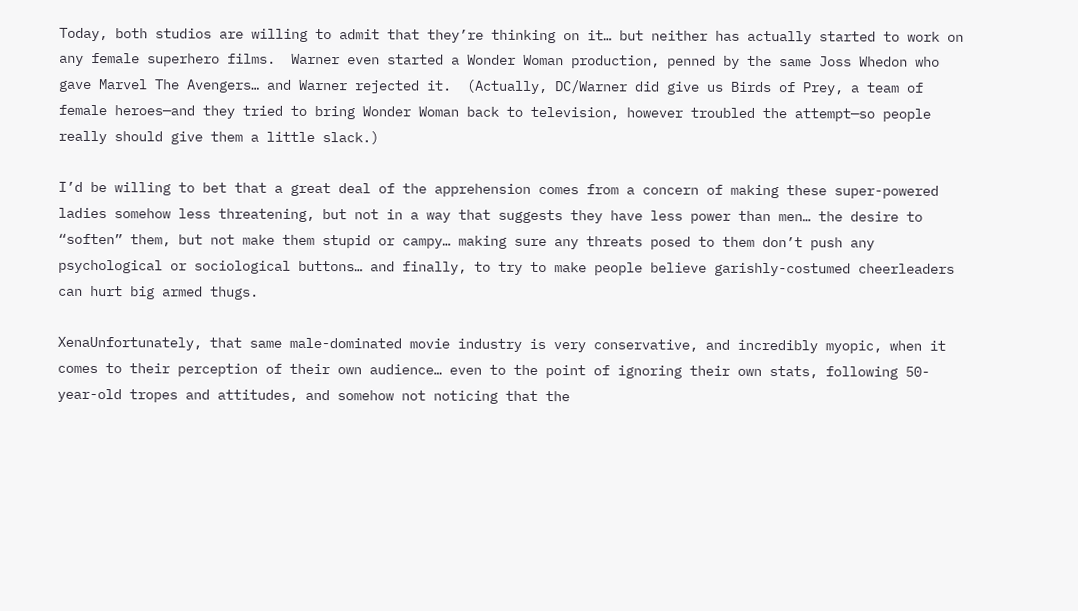Today, both studios are willing to admit that they’re thinking on it… but neither has actually started to work on any female superhero films.  Warner even started a Wonder Woman production, penned by the same Joss Whedon who gave Marvel The Avengers… and Warner rejected it.  (Actually, DC/Warner did give us Birds of Prey, a team of female heroes—and they tried to bring Wonder Woman back to television, however troubled the attempt—so people really should give them a little slack.)

I’d be willing to bet that a great deal of the apprehension comes from a concern of making these super-powered ladies somehow less threatening, but not in a way that suggests they have less power than men… the desire to “soften” them, but not make them stupid or campy… making sure any threats posed to them don’t push any psychological or sociological buttons… and finally, to try to make people believe garishly-costumed cheerleaders can hurt big armed thugs.

XenaUnfortunately, that same male-dominated movie industry is very conservative, and incredibly myopic, when it comes to their perception of their own audience… even to the point of ignoring their own stats, following 50-year-old tropes and attitudes, and somehow not noticing that the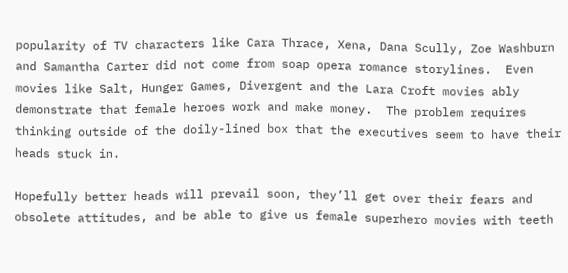popularity of TV characters like Cara Thrace, Xena, Dana Scully, Zoe Washburn and Samantha Carter did not come from soap opera romance storylines.  Even movies like Salt, Hunger Games, Divergent and the Lara Croft movies ably demonstrate that female heroes work and make money.  The problem requires thinking outside of the doily-lined box that the executives seem to have their heads stuck in.

Hopefully better heads will prevail soon, they’ll get over their fears and obsolete attitudes, and be able to give us female superhero movies with teeth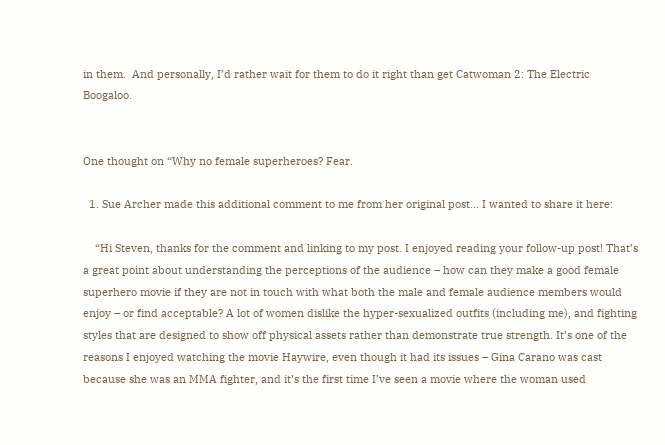in them.  And personally, I’d rather wait for them to do it right than get Catwoman 2: The Electric Boogaloo.


One thought on “Why no female superheroes? Fear.

  1. Sue Archer made this additional comment to me from her original post… I wanted to share it here:

    “Hi Steven, thanks for the comment and linking to my post. I enjoyed reading your follow-up post! That’s a great point about understanding the perceptions of the audience – how can they make a good female superhero movie if they are not in touch with what both the male and female audience members would enjoy – or find acceptable? A lot of women dislike the hyper-sexualized outfits (including me), and fighting styles that are designed to show off physical assets rather than demonstrate true strength. It’s one of the reasons I enjoyed watching the movie Haywire, even though it had its issues – Gina Carano was cast because she was an MMA fighter, and it’s the first time I’ve seen a movie where the woman used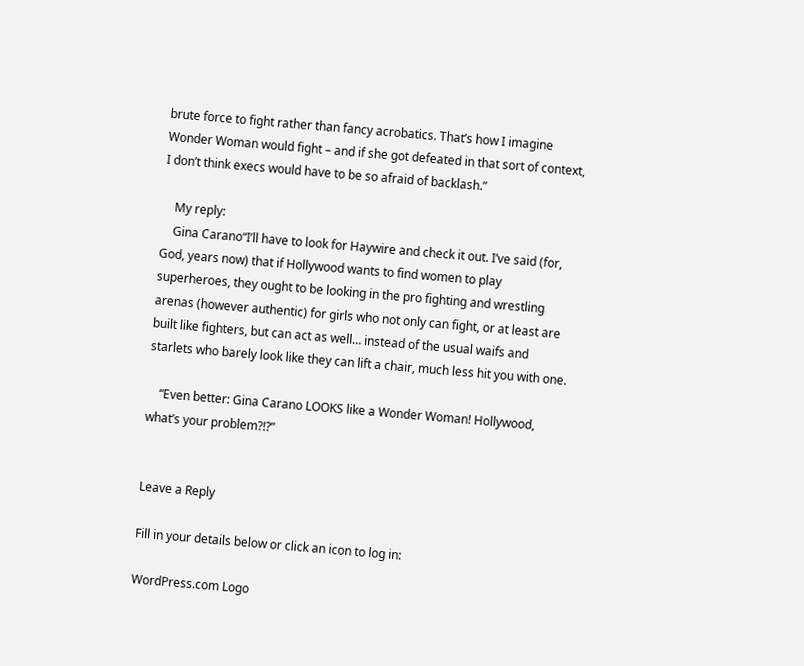brute force to fight rather than fancy acrobatics. That’s how I imagine Wonder Woman would fight – and if she got defeated in that sort of context, I don’t think execs would have to be so afraid of backlash.”

    My reply:
    Gina Carano“I’ll have to look for Haywire and check it out. I’ve said (for, God, years now) that if Hollywood wants to find women to play superheroes, they ought to be looking in the pro fighting and wrestling arenas (however authentic) for girls who not only can fight, or at least are built like fighters, but can act as well… instead of the usual waifs and starlets who barely look like they can lift a chair, much less hit you with one.

    “Even better: Gina Carano LOOKS like a Wonder Woman! Hollywood, what’s your problem?!?”


Leave a Reply

Fill in your details below or click an icon to log in:

WordPress.com Logo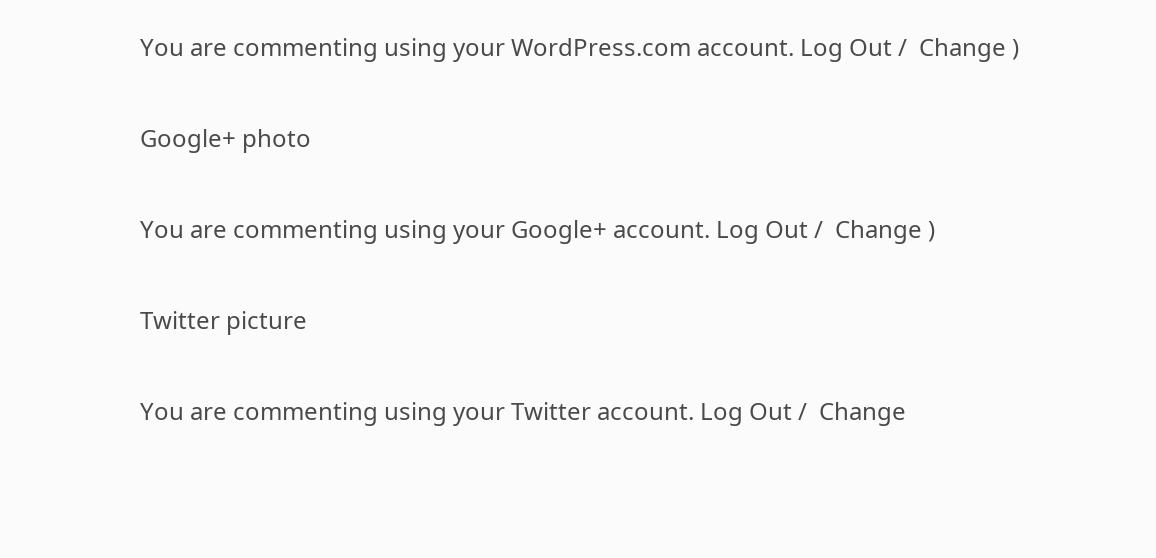You are commenting using your WordPress.com account. Log Out /  Change )

Google+ photo

You are commenting using your Google+ account. Log Out /  Change )

Twitter picture

You are commenting using your Twitter account. Log Out /  Change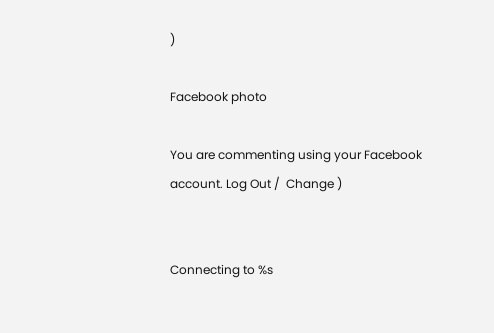)

Facebook photo

You are commenting using your Facebook account. Log Out /  Change )


Connecting to %s